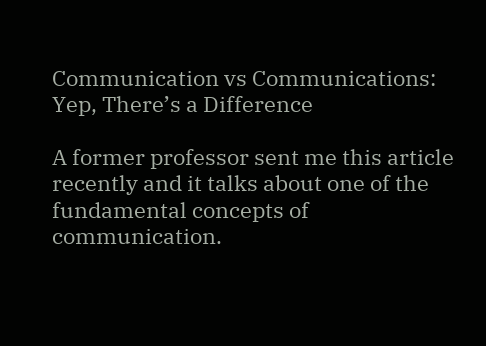Communication vs Communications: Yep, There’s a Difference

A former professor sent me this article recently and it talks about one of the fundamental concepts of communication.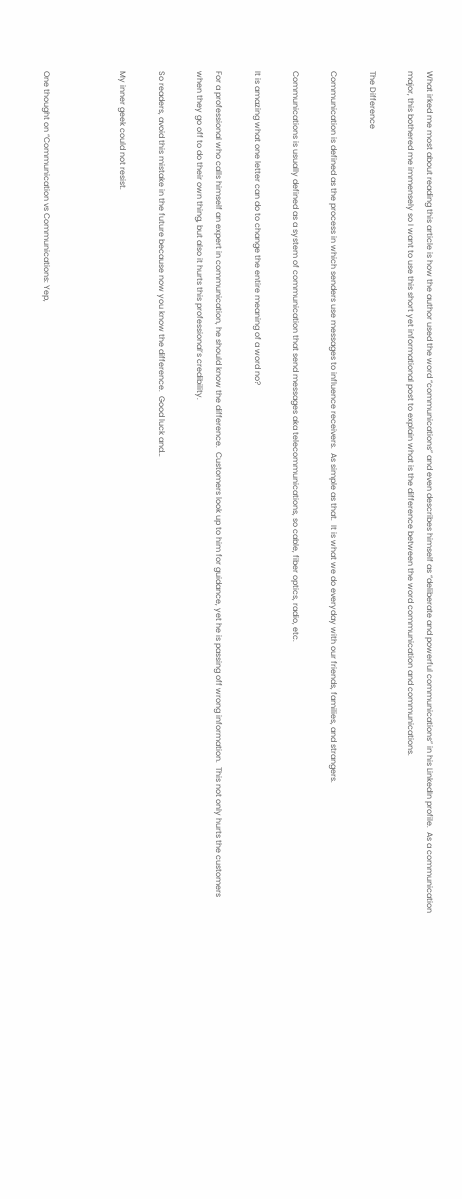What irked me most about reading this article is how the author used the word “communications” and even describes himself as “deliberate and powerful communications” in his LinkedIn profile.  As a communication major, this bothered me immensely so I want to use this short yet informational post to explain what is the difference between the word communication and communications.

The Difference

Communication is defined as the process in which senders use messages to influence receivers.  As simple as that.  It is what we do everyday with our friends, families, and strangers.

Communications is usually defined as a system of communication that send messages aka telecommunications, so cable, fiber optics, radio, etc.

It is amazing what one letter can do to change the entire meaning of a word no?

For a professional who calls himself an expert in communication, he should know the difference.  Customers look up to him for guidance, yet he is passing off wrong information.  This not only hurts the customers when they go off to do their own thing, but also it hurts this professional’s credibility.

So readers, avoid this mistake in the future because now you know the difference.  Good luck and…

My inner geek could not resist.



One thought on “Communication vs Communications: Yep,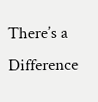There’s a Difference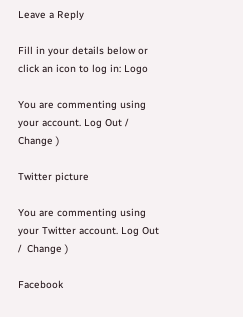Leave a Reply

Fill in your details below or click an icon to log in: Logo

You are commenting using your account. Log Out /  Change )

Twitter picture

You are commenting using your Twitter account. Log Out /  Change )

Facebook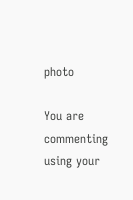photo

You are commenting using your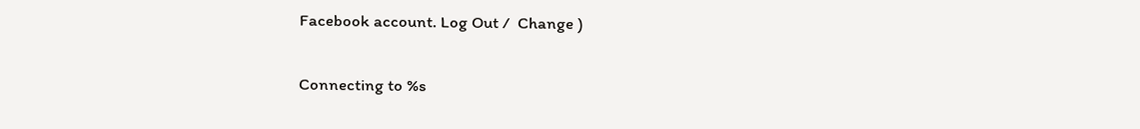Facebook account. Log Out /  Change )

Connecting to %s